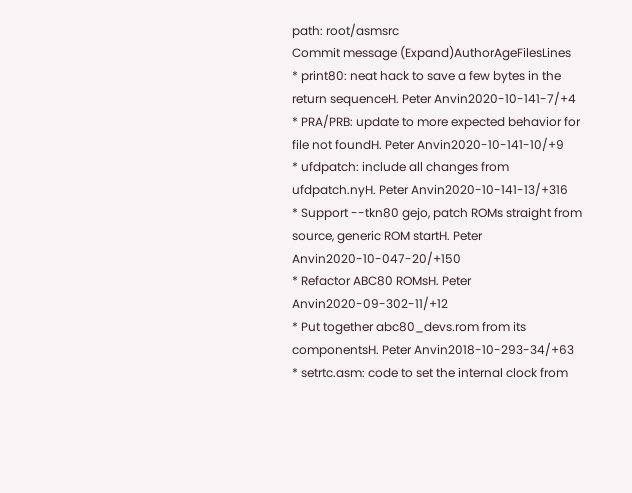path: root/asmsrc
Commit message (Expand)AuthorAgeFilesLines
* print80: neat hack to save a few bytes in the return sequenceH. Peter Anvin2020-10-141-7/+4
* PRA/PRB: update to more expected behavior for file not foundH. Peter Anvin2020-10-141-10/+9
* ufdpatch: include all changes from ufdpatch.nyH. Peter Anvin2020-10-141-13/+316
* Support --tkn80 gejo, patch ROMs straight from source, generic ROM startH. Peter Anvin2020-10-047-20/+150
* Refactor ABC80 ROMsH. Peter Anvin2020-09-302-11/+12
* Put together abc80_devs.rom from its componentsH. Peter Anvin2018-10-293-34/+63
* setrtc.asm: code to set the internal clock from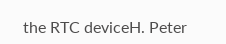the RTC deviceH. Peter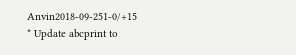Anvin2018-09-251-0/+15
* Update abcprint to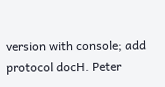version with console; add protocol docH. Peter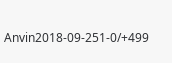Anvin2018-09-251-0/+499